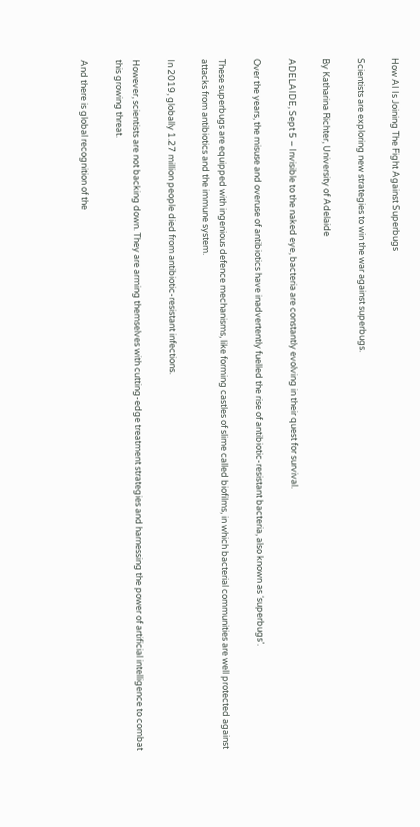How AI Is Joining The Fight Against Superbugs

Scientists are exploring new strategies to win the war against superbugs.

By Katharina Richter, University of Adelaide

ADELAIDE, Sept 5 – Invisible to the naked eye, bacteria are constantly evolving in their quest for survival.

Over the years, the misuse and overuse of antibiotics have inadvertently fuelled the rise of antibiotic-resistant bacteria, also known as ‘superbugs’.

These superbugs are equipped with ingenious defence mechanisms, like forming castles of slime called biofilms, in which bacterial communities are well protected against attacks from antibiotics and the immune system.

In 2019, globally 1.27 million people died from antibiotic-resistant infections.

However, scientists are not backing down. They are arming themselves with cutting-edge treatment strategies and harnessing the power of artificial intelligence to combat this growing threat.

And there is global recognition of the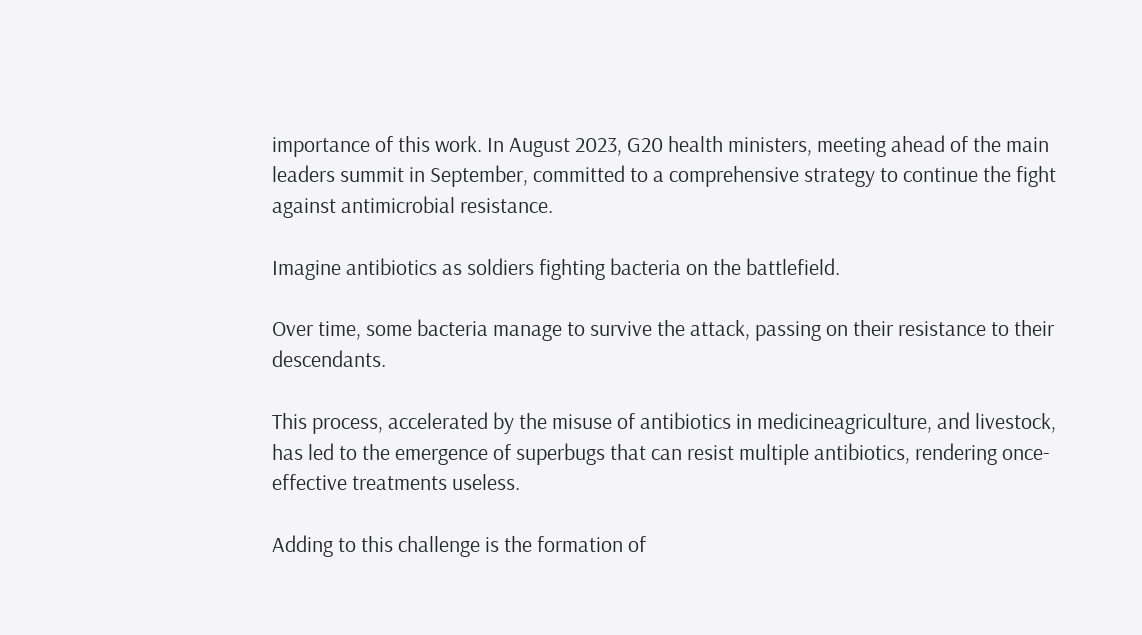importance of this work. In August 2023, G20 health ministers, meeting ahead of the main leaders summit in September, committed to a comprehensive strategy to continue the fight against antimicrobial resistance.

Imagine antibiotics as soldiers fighting bacteria on the battlefield.

Over time, some bacteria manage to survive the attack, passing on their resistance to their descendants.

This process, accelerated by the misuse of antibiotics in medicineagriculture, and livestock, has led to the emergence of superbugs that can resist multiple antibiotics, rendering once-effective treatments useless.

Adding to this challenge is the formation of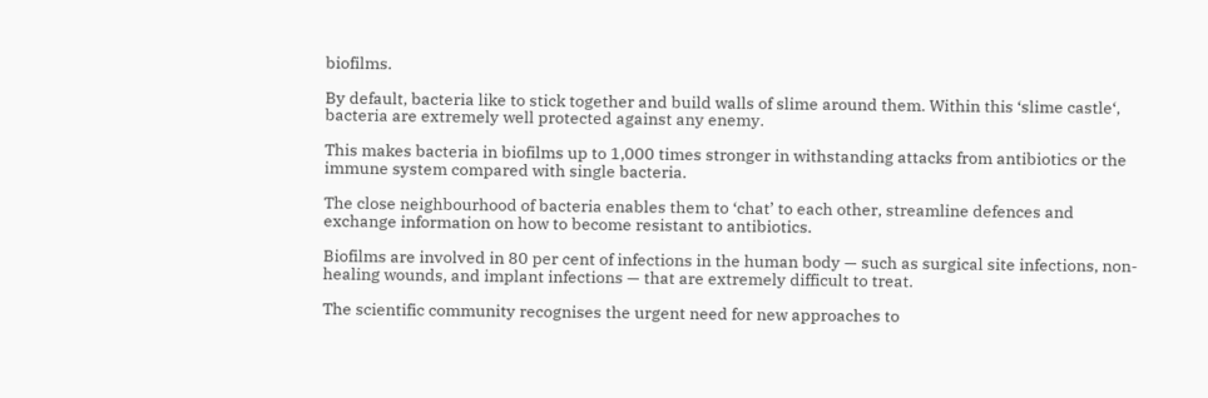biofilms.

By default, bacteria like to stick together and build walls of slime around them. Within this ‘slime castle‘, bacteria are extremely well protected against any enemy.

This makes bacteria in biofilms up to 1,000 times stronger in withstanding attacks from antibiotics or the immune system compared with single bacteria.

The close neighbourhood of bacteria enables them to ‘chat’ to each other, streamline defences and exchange information on how to become resistant to antibiotics.

Biofilms are involved in 80 per cent of infections in the human body — such as surgical site infections, non-healing wounds, and implant infections — that are extremely difficult to treat.

The scientific community recognises the urgent need for new approaches to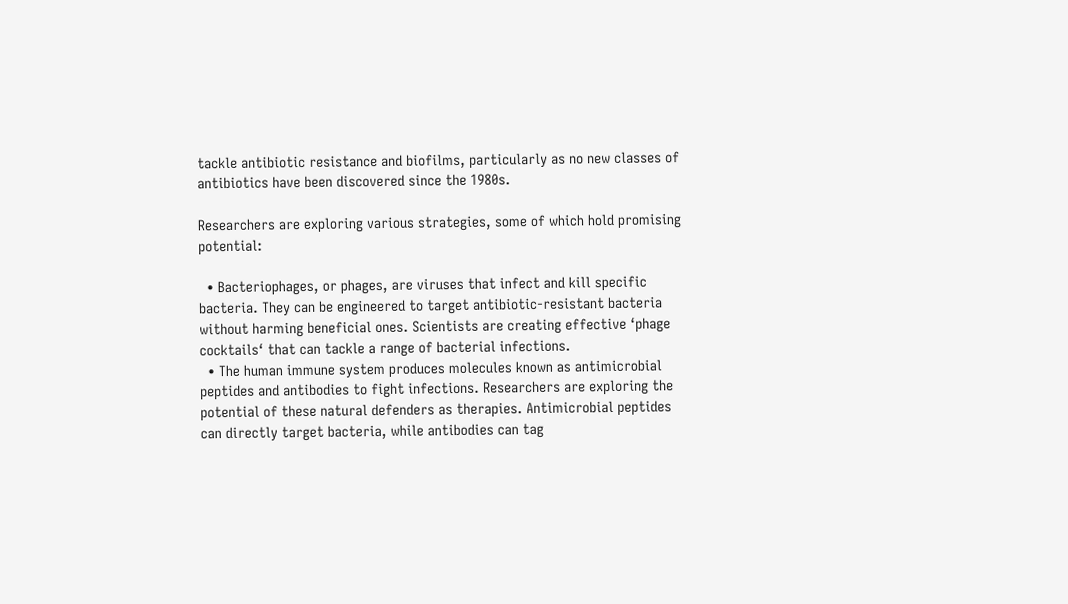tackle antibiotic resistance and biofilms, particularly as no new classes of antibiotics have been discovered since the 1980s.

Researchers are exploring various strategies, some of which hold promising potential:

  • Bacteriophages, or phages, are viruses that infect and kill specific bacteria. They can be engineered to target antibiotic-resistant bacteria without harming beneficial ones. Scientists are creating effective ‘phage cocktails‘ that can tackle a range of bacterial infections.
  • The human immune system produces molecules known as antimicrobial peptides and antibodies to fight infections. Researchers are exploring the potential of these natural defenders as therapies. Antimicrobial peptides can directly target bacteria, while antibodies can tag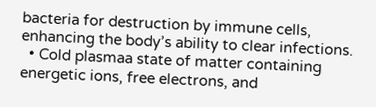bacteria for destruction by immune cells, enhancing the body’s ability to clear infections.
  • Cold plasmaa state of matter containing energetic ions, free electrons, and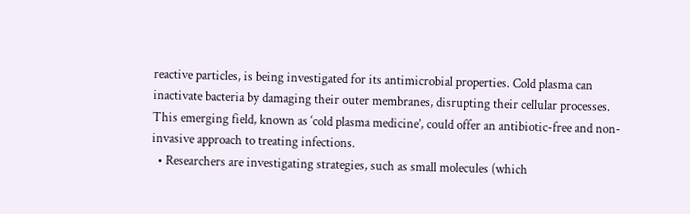reactive particles, is being investigated for its antimicrobial properties. Cold plasma can inactivate bacteria by damaging their outer membranes, disrupting their cellular processes. This emerging field, known as ‘cold plasma medicine’, could offer an antibiotic-free and non-invasive approach to treating infections.
  • Researchers are investigating strategies, such as small molecules (which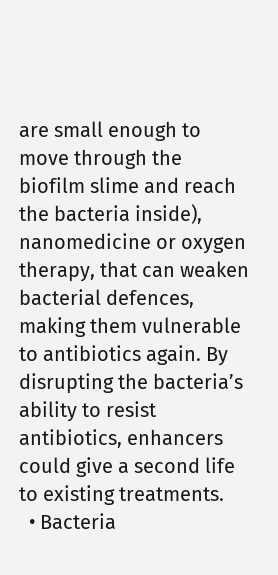are small enough to move through the biofilm slime and reach the bacteria inside), nanomedicine or oxygen therapy, that can weaken bacterial defences, making them vulnerable to antibiotics again. By disrupting the bacteria’s ability to resist antibiotics, enhancers could give a second life to existing treatments.
  • Bacteria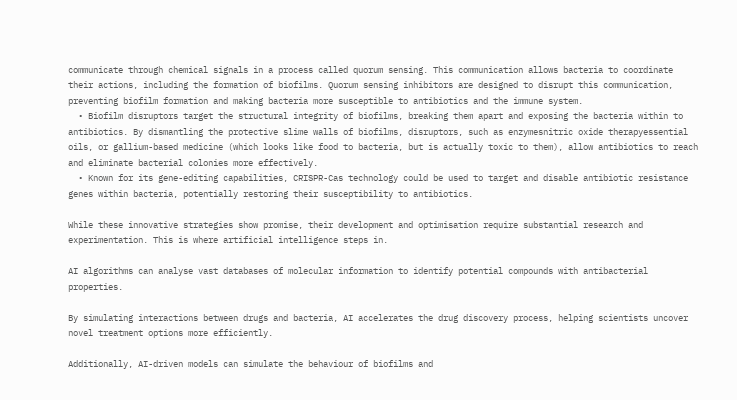communicate through chemical signals in a process called quorum sensing. This communication allows bacteria to coordinate their actions, including the formation of biofilms. Quorum sensing inhibitors are designed to disrupt this communication, preventing biofilm formation and making bacteria more susceptible to antibiotics and the immune system.
  • Biofilm disruptors target the structural integrity of biofilms, breaking them apart and exposing the bacteria within to antibiotics. By dismantling the protective slime walls of biofilms, disruptors, such as enzymesnitric oxide therapyessential oils, or gallium-based medicine (which looks like food to bacteria, but is actually toxic to them), allow antibiotics to reach and eliminate bacterial colonies more effectively.
  • Known for its gene-editing capabilities, CRISPR-Cas technology could be used to target and disable antibiotic resistance genes within bacteria, potentially restoring their susceptibility to antibiotics.

While these innovative strategies show promise, their development and optimisation require substantial research and experimentation. This is where artificial intelligence steps in.

AI algorithms can analyse vast databases of molecular information to identify potential compounds with antibacterial properties.

By simulating interactions between drugs and bacteria, AI accelerates the drug discovery process, helping scientists uncover novel treatment options more efficiently.

Additionally, AI-driven models can simulate the behaviour of biofilms and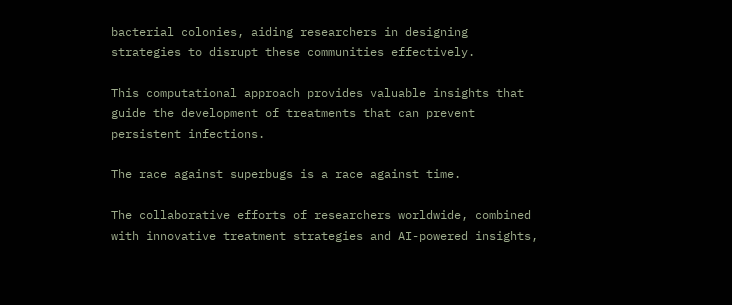bacterial colonies, aiding researchers in designing strategies to disrupt these communities effectively.

This computational approach provides valuable insights that guide the development of treatments that can prevent persistent infections.

The race against superbugs is a race against time.

The collaborative efforts of researchers worldwide, combined with innovative treatment strategies and AI-powered insights,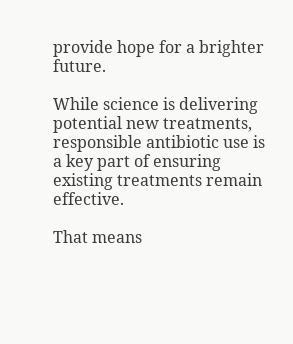provide hope for a brighter future.

While science is delivering potential new treatments, responsible antibiotic use is a key part of ensuring existing treatments remain effective.

That means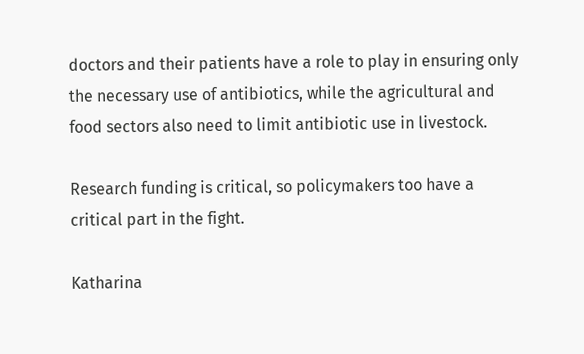doctors and their patients have a role to play in ensuring only the necessary use of antibiotics, while the agricultural and food sectors also need to limit antibiotic use in livestock.

Research funding is critical, so policymakers too have a critical part in the fight.

Katharina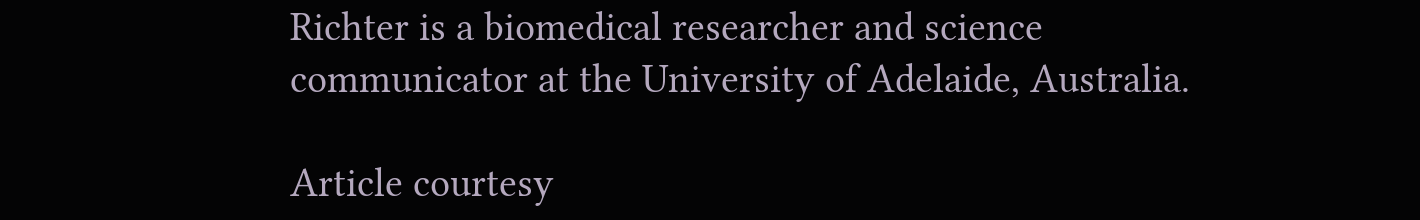Richter is a biomedical researcher and science communicator at the University of Adelaide, Australia.

Article courtesy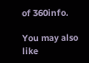of 360info.

You may also like